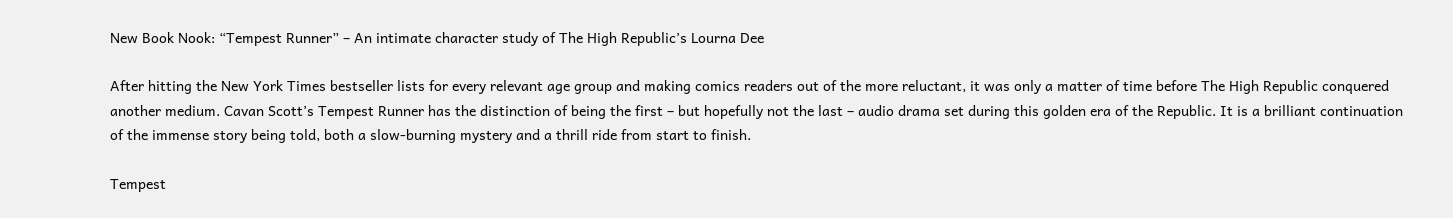New Book Nook: “Tempest Runner” – An intimate character study of The High Republic’s Lourna Dee

After hitting the New York Times bestseller lists for every relevant age group and making comics readers out of the more reluctant, it was only a matter of time before The High Republic conquered another medium. Cavan Scott’s Tempest Runner has the distinction of being the first – but hopefully not the last – audio drama set during this golden era of the Republic. It is a brilliant continuation of the immense story being told, both a slow-burning mystery and a thrill ride from start to finish.

Tempest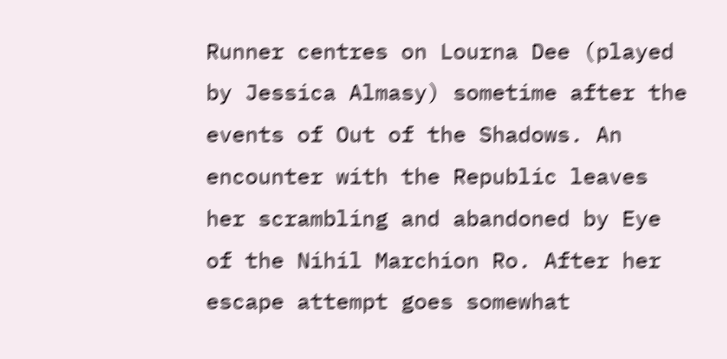Runner centres on Lourna Dee (played by Jessica Almasy) sometime after the events of Out of the Shadows. An encounter with the Republic leaves her scrambling and abandoned by Eye of the Nihil Marchion Ro. After her escape attempt goes somewhat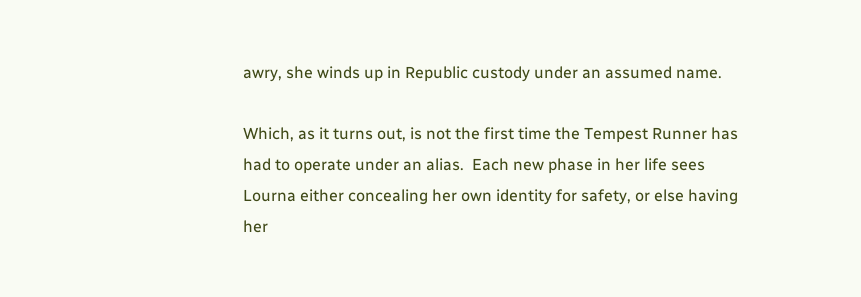awry, she winds up in Republic custody under an assumed name.

Which, as it turns out, is not the first time the Tempest Runner has had to operate under an alias.  Each new phase in her life sees Lourna either concealing her own identity for safety, or else having her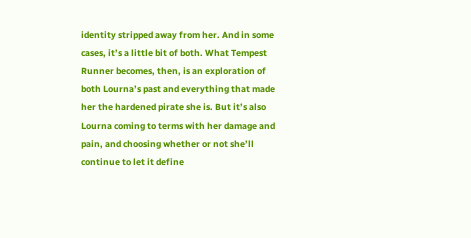identity stripped away from her. And in some cases, it’s a little bit of both. What Tempest Runner becomes, then, is an exploration of both Lourna’s past and everything that made her the hardened pirate she is. But it’s also Lourna coming to terms with her damage and pain, and choosing whether or not she’ll continue to let it define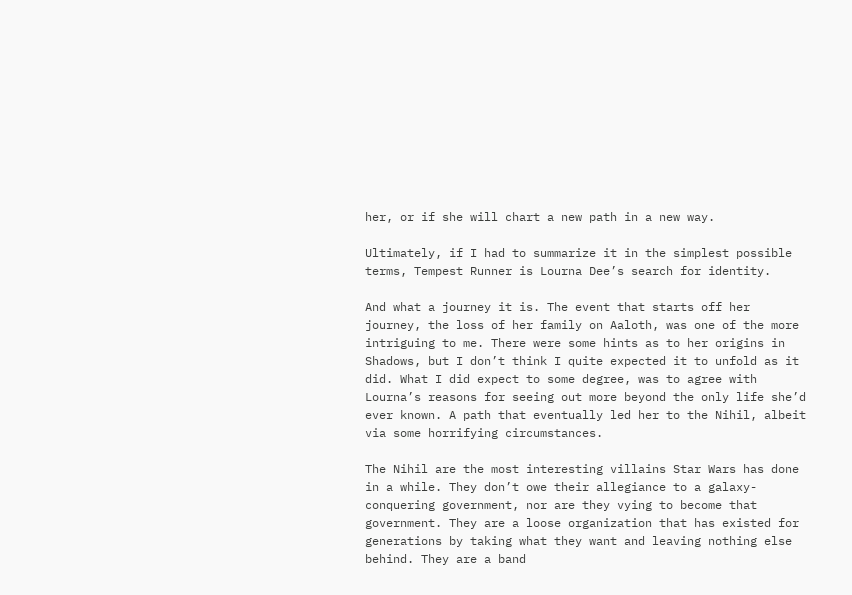her, or if she will chart a new path in a new way.

Ultimately, if I had to summarize it in the simplest possible terms, Tempest Runner is Lourna Dee’s search for identity.

And what a journey it is. The event that starts off her journey, the loss of her family on Aaloth, was one of the more intriguing to me. There were some hints as to her origins in Shadows, but I don’t think I quite expected it to unfold as it did. What I did expect to some degree, was to agree with Lourna’s reasons for seeing out more beyond the only life she’d ever known. A path that eventually led her to the Nihil, albeit via some horrifying circumstances.

The Nihil are the most interesting villains Star Wars has done in a while. They don’t owe their allegiance to a galaxy-conquering government, nor are they vying to become that government. They are a loose organization that has existed for generations by taking what they want and leaving nothing else behind. They are a band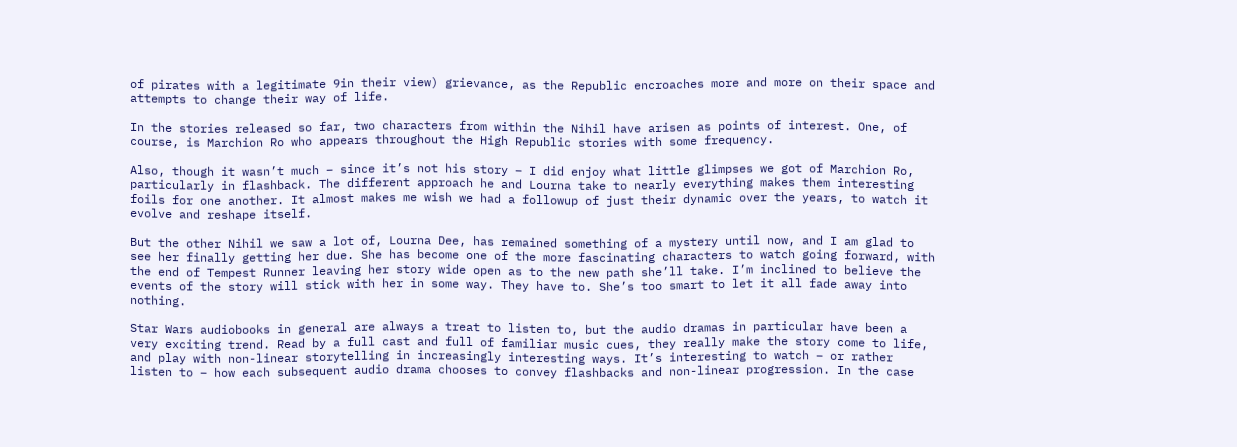of pirates with a legitimate 9in their view) grievance, as the Republic encroaches more and more on their space and attempts to change their way of life.

In the stories released so far, two characters from within the Nihil have arisen as points of interest. One, of course, is Marchion Ro who appears throughout the High Republic stories with some frequency.

Also, though it wasn’t much – since it’s not his story – I did enjoy what little glimpses we got of Marchion Ro, particularly in flashback. The different approach he and Lourna take to nearly everything makes them interesting foils for one another. It almost makes me wish we had a followup of just their dynamic over the years, to watch it evolve and reshape itself.

But the other Nihil we saw a lot of, Lourna Dee, has remained something of a mystery until now, and I am glad to see her finally getting her due. She has become one of the more fascinating characters to watch going forward, with the end of Tempest Runner leaving her story wide open as to the new path she’ll take. I’m inclined to believe the events of the story will stick with her in some way. They have to. She’s too smart to let it all fade away into nothing.

Star Wars audiobooks in general are always a treat to listen to, but the audio dramas in particular have been a very exciting trend. Read by a full cast and full of familiar music cues, they really make the story come to life, and play with non-linear storytelling in increasingly interesting ways. It’s interesting to watch – or rather listen to – how each subsequent audio drama chooses to convey flashbacks and non-linear progression. In the case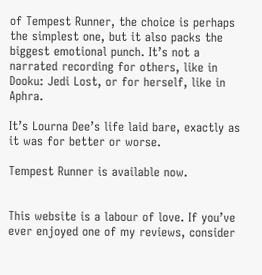of Tempest Runner, the choice is perhaps the simplest one, but it also packs the biggest emotional punch. It’s not a narrated recording for others, like in Dooku: Jedi Lost, or for herself, like in Aphra.

It’s Lourna Dee’s life laid bare, exactly as it was for better or worse.

Tempest Runner is available now.


This website is a labour of love. If you’ve ever enjoyed one of my reviews, consider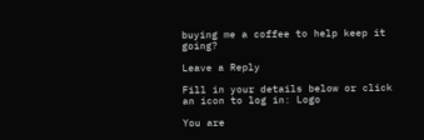buying me a coffee to help keep it going?

Leave a Reply

Fill in your details below or click an icon to log in: Logo

You are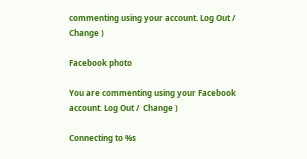commenting using your account. Log Out /  Change )

Facebook photo

You are commenting using your Facebook account. Log Out /  Change )

Connecting to %s